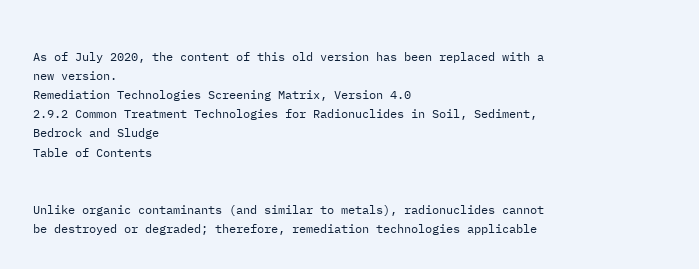As of July 2020, the content of this old version has been replaced with a new version.
Remediation Technologies Screening Matrix, Version 4.0
2.9.2 Common Treatment Technologies for Radionuclides in Soil, Sediment, Bedrock and Sludge
Table of Contents


Unlike organic contaminants (and similar to metals), radionuclides cannot be destroyed or degraded; therefore, remediation technologies applicable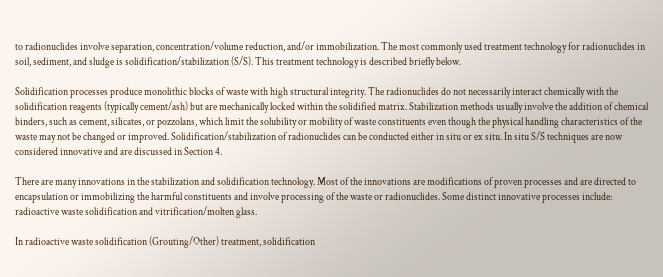to radionuclides involve separation, concentration/volume reduction, and/or immobilization. The most commonly used treatment technology for radionuclides in soil, sediment, and sludge is solidification/stabilization (S/S). This treatment technology is described briefly below.

Solidification processes produce monolithic blocks of waste with high structural integrity. The radionuclides do not necessarily interact chemically with the solidification reagents (typically cement/ash) but are mechanically locked within the solidified matrix. Stabilization methods usually involve the addition of chemical binders, such as cement, silicates, or pozzolans, which limit the solubility or mobility of waste constituents even though the physical handling characteristics of the waste may not be changed or improved. Solidification/stabilization of radionuclides can be conducted either in situ or ex situ. In situ S/S techniques are now considered innovative and are discussed in Section 4.

There are many innovations in the stabilization and solidification technology. Most of the innovations are modifications of proven processes and are directed to encapsulation or immobilizing the harmful constituents and involve processing of the waste or radionuclides. Some distinct innovative processes include: radioactive waste solidification and vitrification/molten glass.

In radioactive waste solidification (Grouting/Other) treatment, solidification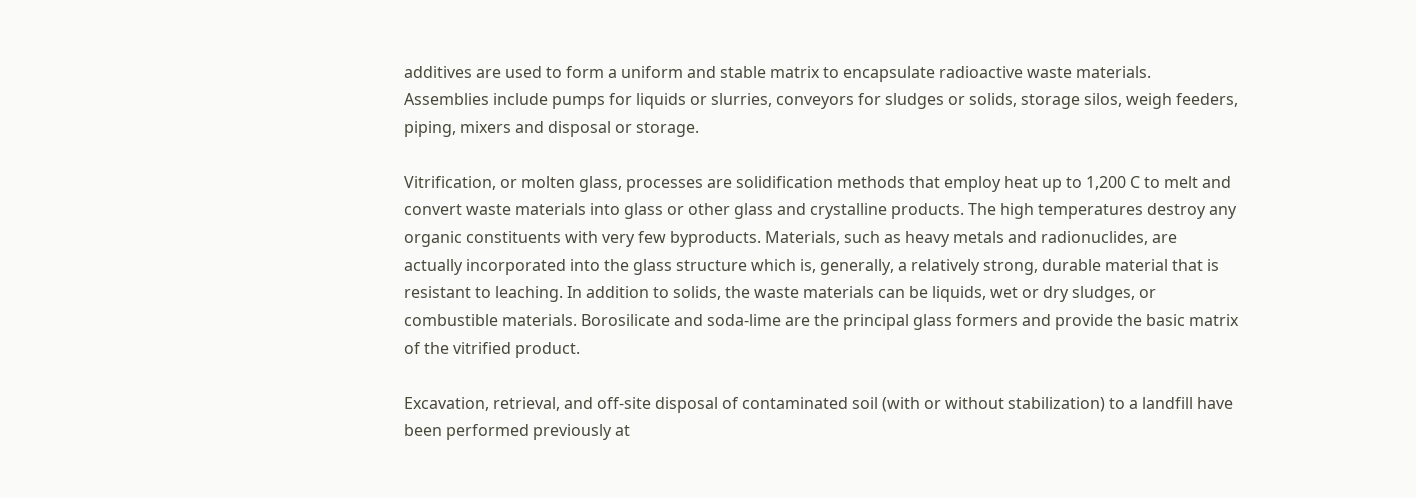additives are used to form a uniform and stable matrix to encapsulate radioactive waste materials. Assemblies include pumps for liquids or slurries, conveyors for sludges or solids, storage silos, weigh feeders, piping, mixers and disposal or storage.

Vitrification, or molten glass, processes are solidification methods that employ heat up to 1,200 C to melt and convert waste materials into glass or other glass and crystalline products. The high temperatures destroy any organic constituents with very few byproducts. Materials, such as heavy metals and radionuclides, are actually incorporated into the glass structure which is, generally, a relatively strong, durable material that is resistant to leaching. In addition to solids, the waste materials can be liquids, wet or dry sludges, or combustible materials. Borosilicate and soda-lime are the principal glass formers and provide the basic matrix of the vitrified product.

Excavation, retrieval, and off-site disposal of contaminated soil (with or without stabilization) to a landfill have been performed previously at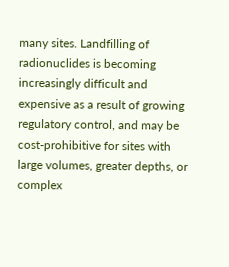many sites. Landfilling of radionuclides is becoming increasingly difficult and expensive as a result of growing regulatory control, and may be cost-prohibitive for sites with large volumes, greater depths, or complex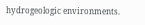hydrogeologic environments.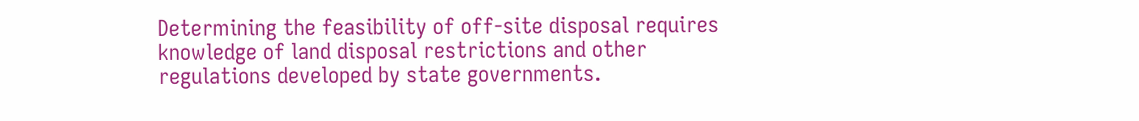Determining the feasibility of off-site disposal requires knowledge of land disposal restrictions and other regulations developed by state governments.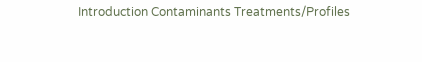Introduction Contaminants Treatments/Profiles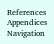References Appendices Navigation